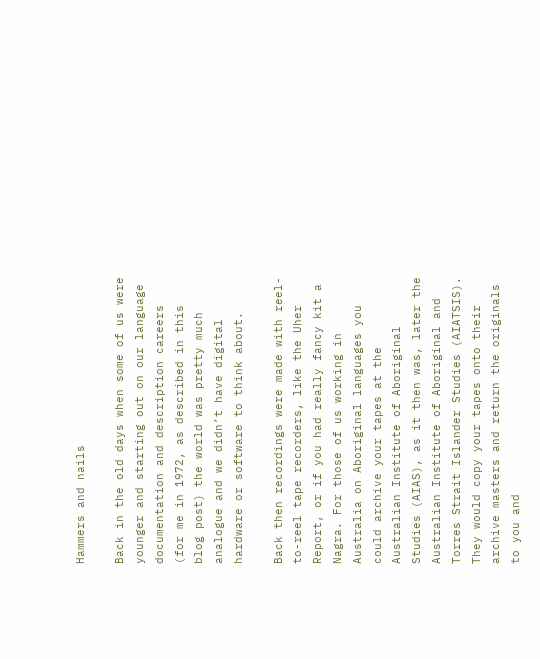Hammers and nails

Back in the old days when some of us were younger and starting out on our language documentation and description careers (for me in 1972, as described in this blog post) the world was pretty much analogue and we didn’t have digital hardware or software to think about.

Back then recordings were made with reel-to-reel tape recorders, like the Uher Report, or if you had really fancy kit a Nagra. For those of us working in Australia on Aboriginal languages you could archive your tapes at the Australian Institute of Aboriginal Studies (AIAS), as it then was, later the Australian Institute of Aboriginal and Torres Strait Islander Studies (AIATSIS). They would copy your tapes onto their archive masters and return the originals to you and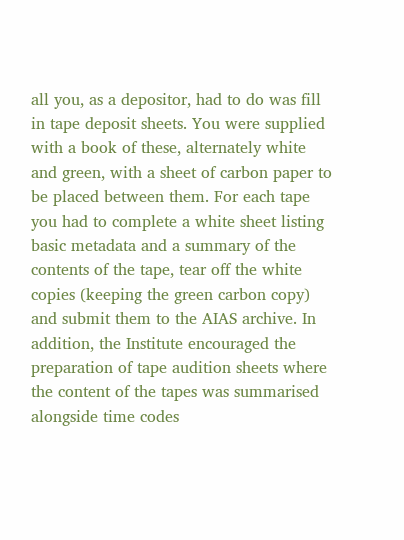all you, as a depositor, had to do was fill in tape deposit sheets. You were supplied with a book of these, alternately white and green, with a sheet of carbon paper to be placed between them. For each tape you had to complete a white sheet listing basic metadata and a summary of the contents of the tape, tear off the white copies (keeping the green carbon copy) and submit them to the AIAS archive. In addition, the Institute encouraged the preparation of tape audition sheets where the content of the tapes was summarised alongside time codes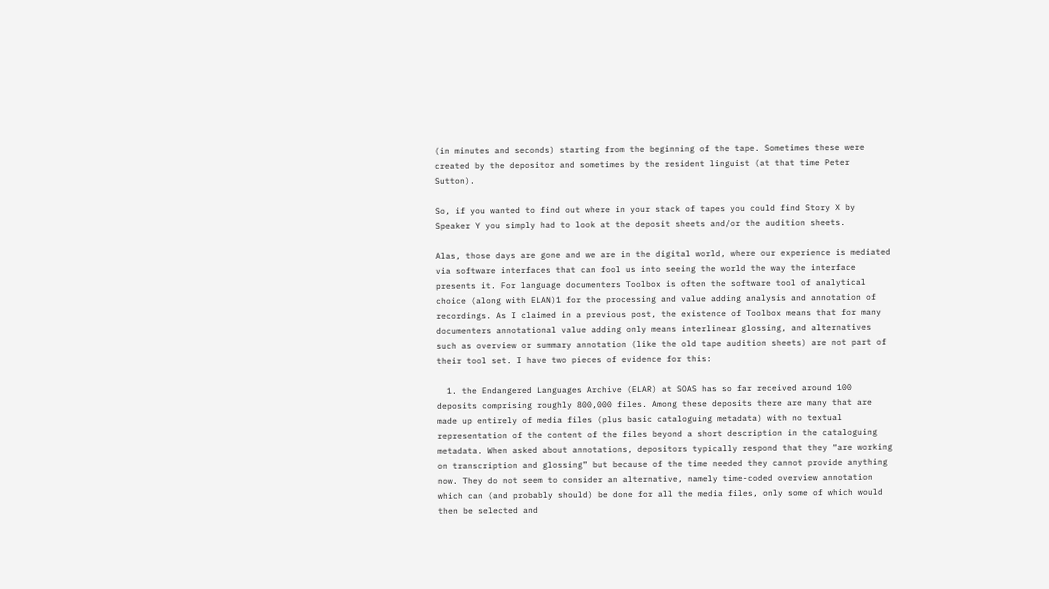(in minutes and seconds) starting from the beginning of the tape. Sometimes these were created by the depositor and sometimes by the resident linguist (at that time Peter Sutton).

So, if you wanted to find out where in your stack of tapes you could find Story X by Speaker Y you simply had to look at the deposit sheets and/or the audition sheets.

Alas, those days are gone and we are in the digital world, where our experience is mediated via software interfaces that can fool us into seeing the world the way the interface presents it. For language documenters Toolbox is often the software tool of analytical choice (along with ELAN)1 for the processing and value adding analysis and annotation of recordings. As I claimed in a previous post, the existence of Toolbox means that for many documenters annotational value adding only means interlinear glossing, and alternatives such as overview or summary annotation (like the old tape audition sheets) are not part of their tool set. I have two pieces of evidence for this:

  1. the Endangered Languages Archive (ELAR) at SOAS has so far received around 100 deposits comprising roughly 800,000 files. Among these deposits there are many that are made up entirely of media files (plus basic cataloguing metadata) with no textual representation of the content of the files beyond a short description in the cataloguing metadata. When asked about annotations, depositors typically respond that they “are working on transcription and glossing” but because of the time needed they cannot provide anything now. They do not seem to consider an alternative, namely time-coded overview annotation which can (and probably should) be done for all the media files, only some of which would then be selected and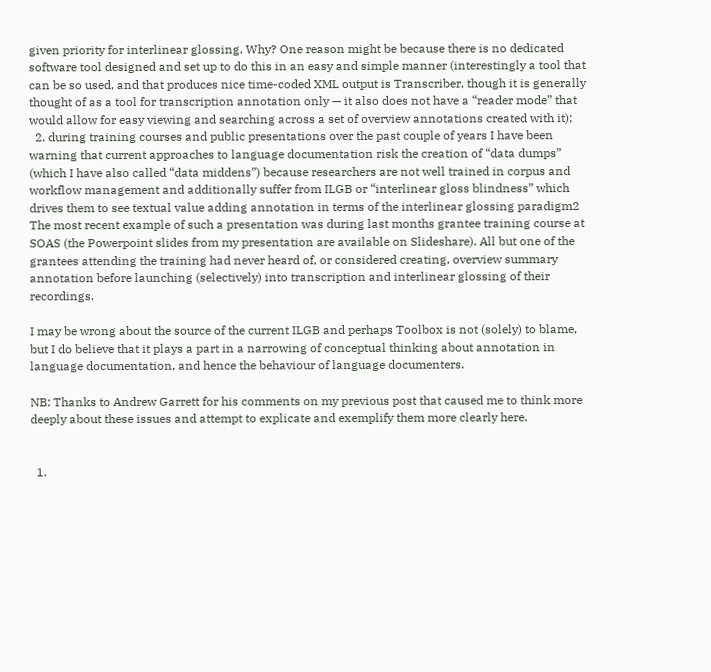given priority for interlinear glossing. Why? One reason might be because there is no dedicated software tool designed and set up to do this in an easy and simple manner (interestingly a tool that can be so used, and that produces nice time-coded XML output is Transcriber, though it is generally thought of as a tool for transcription annotation only — it also does not have a “reader mode” that would allow for easy viewing and searching across a set of overview annotations created with it);
  2. during training courses and public presentations over the past couple of years I have been warning that current approaches to language documentation risk the creation of “data dumps” (which I have also called “data middens”) because researchers are not well trained in corpus and workflow management and additionally suffer from ILGB or “interlinear gloss blindness” which drives them to see textual value adding annotation in terms of the interlinear glossing paradigm2 The most recent example of such a presentation was during last months grantee training course at SOAS (the Powerpoint slides from my presentation are available on Slideshare). All but one of the grantees attending the training had never heard of, or considered creating, overview summary annotation before launching (selectively) into transcription and interlinear glossing of their recordings.

I may be wrong about the source of the current ILGB and perhaps Toolbox is not (solely) to blame, but I do believe that it plays a part in a narrowing of conceptual thinking about annotation in language documentation, and hence the behaviour of language documenters.

NB: Thanks to Andrew Garrett for his comments on my previous post that caused me to think more deeply about these issues and attempt to explicate and exemplify them more clearly here.


  1.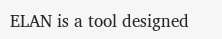ELAN is a tool designed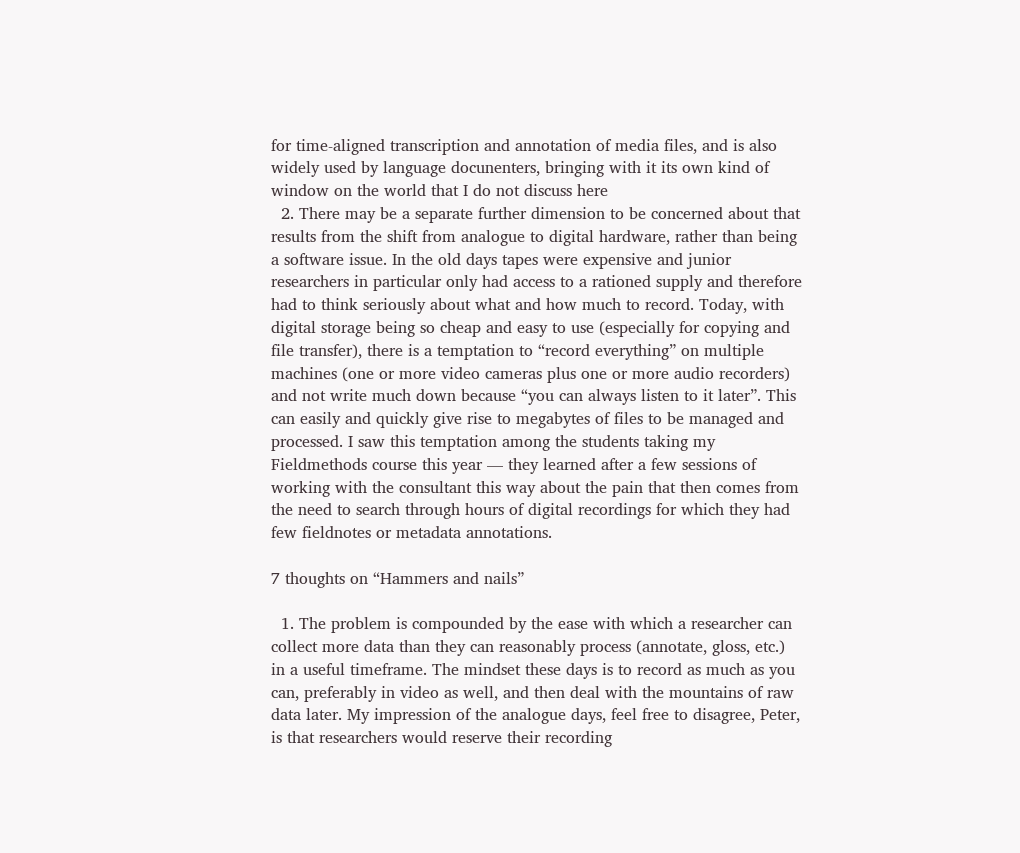for time-aligned transcription and annotation of media files, and is also widely used by language docunenters, bringing with it its own kind of window on the world that I do not discuss here
  2. There may be a separate further dimension to be concerned about that results from the shift from analogue to digital hardware, rather than being a software issue. In the old days tapes were expensive and junior researchers in particular only had access to a rationed supply and therefore had to think seriously about what and how much to record. Today, with digital storage being so cheap and easy to use (especially for copying and file transfer), there is a temptation to “record everything” on multiple machines (one or more video cameras plus one or more audio recorders) and not write much down because “you can always listen to it later”. This can easily and quickly give rise to megabytes of files to be managed and processed. I saw this temptation among the students taking my Fieldmethods course this year — they learned after a few sessions of working with the consultant this way about the pain that then comes from the need to search through hours of digital recordings for which they had few fieldnotes or metadata annotations.

7 thoughts on “Hammers and nails”

  1. The problem is compounded by the ease with which a researcher can collect more data than they can reasonably process (annotate, gloss, etc.) in a useful timeframe. The mindset these days is to record as much as you can, preferably in video as well, and then deal with the mountains of raw data later. My impression of the analogue days, feel free to disagree, Peter, is that researchers would reserve their recording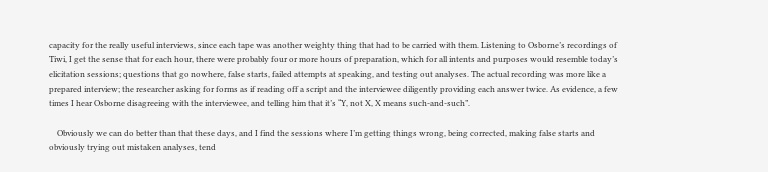capacity for the really useful interviews, since each tape was another weighty thing that had to be carried with them. Listening to Osborne’s recordings of Tiwi, I get the sense that for each hour, there were probably four or more hours of preparation, which for all intents and purposes would resemble today’s elicitation sessions; questions that go nowhere, false starts, failed attempts at speaking, and testing out analyses. The actual recording was more like a prepared interview; the researcher asking for forms as if reading off a script and the interviewee diligently providing each answer twice. As evidence, a few times I hear Osborne disagreeing with the interviewee, and telling him that it’s “Y, not X, X means such-and-such”.

    Obviously we can do better than that these days, and I find the sessions where I’m getting things wrong, being corrected, making false starts and obviously trying out mistaken analyses, tend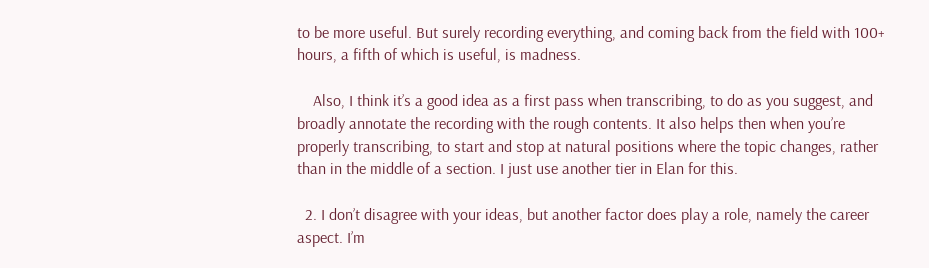to be more useful. But surely recording everything, and coming back from the field with 100+ hours, a fifth of which is useful, is madness.

    Also, I think it’s a good idea as a first pass when transcribing, to do as you suggest, and broadly annotate the recording with the rough contents. It also helps then when you’re properly transcribing, to start and stop at natural positions where the topic changes, rather than in the middle of a section. I just use another tier in Elan for this.

  2. I don’t disagree with your ideas, but another factor does play a role, namely the career aspect. I’m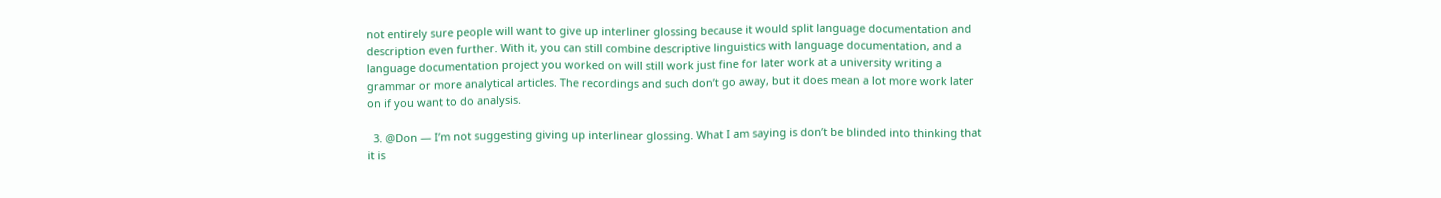not entirely sure people will want to give up interliner glossing because it would split language documentation and description even further. With it, you can still combine descriptive linguistics with language documentation, and a language documentation project you worked on will still work just fine for later work at a university writing a grammar or more analytical articles. The recordings and such don’t go away, but it does mean a lot more work later on if you want to do analysis.

  3. @Don — I’m not suggesting giving up interlinear glossing. What I am saying is don’t be blinded into thinking that it is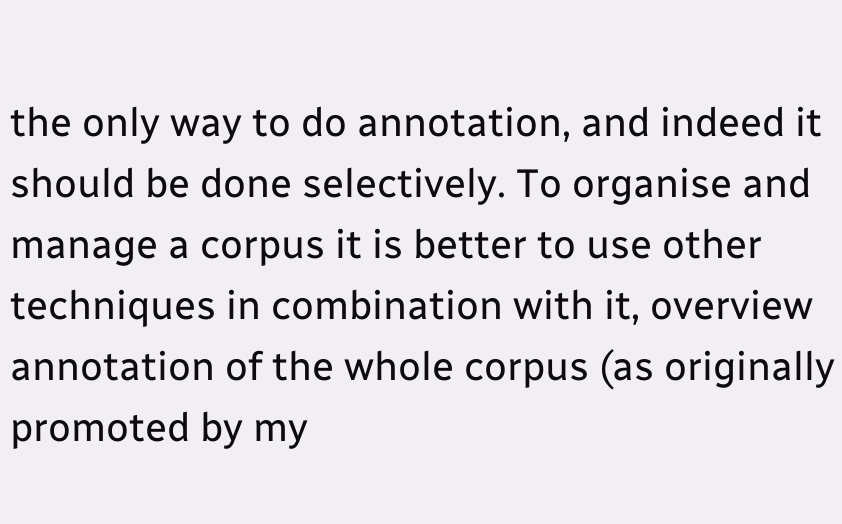the only way to do annotation, and indeed it should be done selectively. To organise and manage a corpus it is better to use other techniques in combination with it, overview annotation of the whole corpus (as originally promoted by my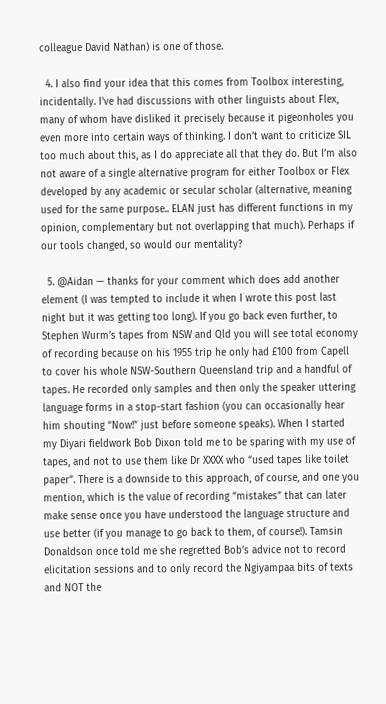colleague David Nathan) is one of those.

  4. I also find your idea that this comes from Toolbox interesting, incidentally. I’ve had discussions with other linguists about Flex, many of whom have disliked it precisely because it pigeonholes you even more into certain ways of thinking. I don’t want to criticize SIL too much about this, as I do appreciate all that they do. But I’m also not aware of a single alternative program for either Toolbox or Flex developed by any academic or secular scholar (alternative, meaning used for the same purpose.. ELAN just has different functions in my opinion, complementary but not overlapping that much). Perhaps if our tools changed, so would our mentality?

  5. @Aidan — thanks for your comment which does add another element (I was tempted to include it when I wrote this post last night but it was getting too long). If you go back even further, to Stephen Wurm’s tapes from NSW and Qld you will see total economy of recording because on his 1955 trip he only had £100 from Capell to cover his whole NSW-Southern Queensland trip and a handful of tapes. He recorded only samples and then only the speaker uttering language forms in a stop-start fashion (you can occasionally hear him shouting “Now!” just before someone speaks). When I started my Diyari fieldwork Bob Dixon told me to be sparing with my use of tapes, and not to use them like Dr XXXX who “used tapes like toilet paper”. There is a downside to this approach, of course, and one you mention, which is the value of recording “mistakes” that can later make sense once you have understood the language structure and use better (if you manage to go back to them, of course!). Tamsin Donaldson once told me she regretted Bob’s advice not to record elicitation sessions and to only record the Ngiyampaa bits of texts and NOT the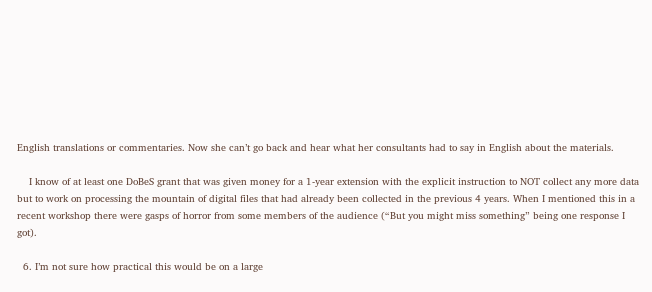English translations or commentaries. Now she can’t go back and hear what her consultants had to say in English about the materials.

    I know of at least one DoBeS grant that was given money for a 1-year extension with the explicit instruction to NOT collect any more data but to work on processing the mountain of digital files that had already been collected in the previous 4 years. When I mentioned this in a recent workshop there were gasps of horror from some members of the audience (“But you might miss something” being one response I got).

  6. I’m not sure how practical this would be on a large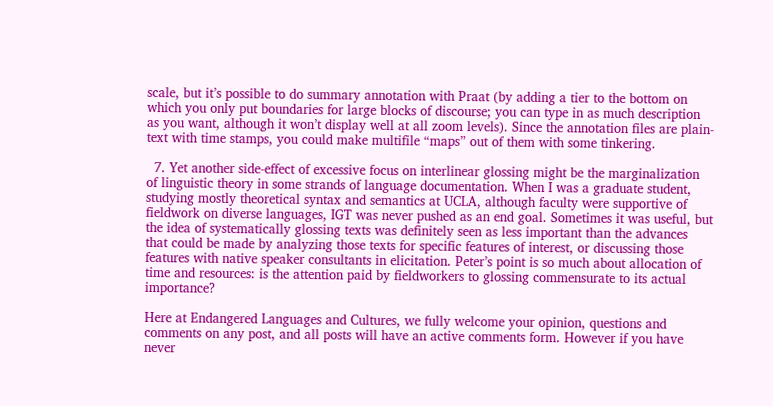scale, but it’s possible to do summary annotation with Praat (by adding a tier to the bottom on which you only put boundaries for large blocks of discourse; you can type in as much description as you want, although it won’t display well at all zoom levels). Since the annotation files are plain-text with time stamps, you could make multifile “maps” out of them with some tinkering.

  7. Yet another side-effect of excessive focus on interlinear glossing might be the marginalization of linguistic theory in some strands of language documentation. When I was a graduate student, studying mostly theoretical syntax and semantics at UCLA, although faculty were supportive of fieldwork on diverse languages, IGT was never pushed as an end goal. Sometimes it was useful, but the idea of systematically glossing texts was definitely seen as less important than the advances that could be made by analyzing those texts for specific features of interest, or discussing those features with native speaker consultants in elicitation. Peter’s point is so much about allocation of time and resources: is the attention paid by fieldworkers to glossing commensurate to its actual importance?

Here at Endangered Languages and Cultures, we fully welcome your opinion, questions and comments on any post, and all posts will have an active comments form. However if you have never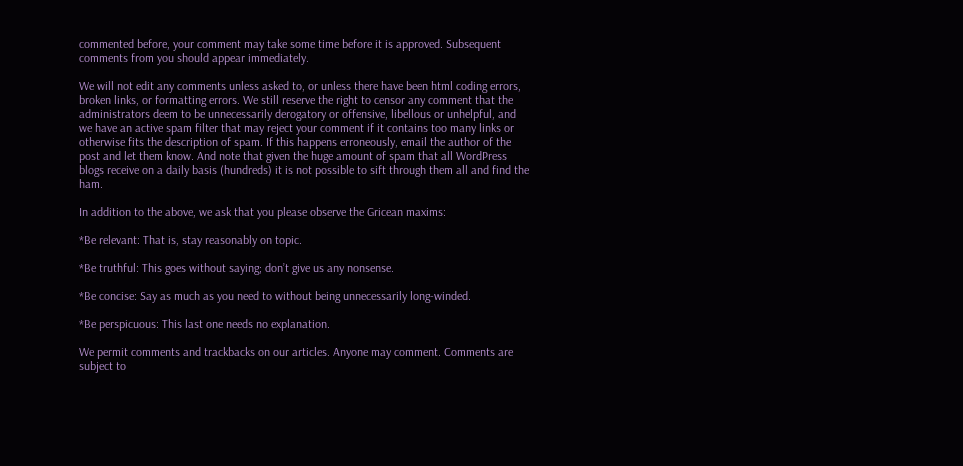commented before, your comment may take some time before it is approved. Subsequent comments from you should appear immediately.

We will not edit any comments unless asked to, or unless there have been html coding errors, broken links, or formatting errors. We still reserve the right to censor any comment that the administrators deem to be unnecessarily derogatory or offensive, libellous or unhelpful, and we have an active spam filter that may reject your comment if it contains too many links or otherwise fits the description of spam. If this happens erroneously, email the author of the post and let them know. And note that given the huge amount of spam that all WordPress blogs receive on a daily basis (hundreds) it is not possible to sift through them all and find the ham.

In addition to the above, we ask that you please observe the Gricean maxims:

*Be relevant: That is, stay reasonably on topic.

*Be truthful: This goes without saying; don’t give us any nonsense.

*Be concise: Say as much as you need to without being unnecessarily long-winded.

*Be perspicuous: This last one needs no explanation.

We permit comments and trackbacks on our articles. Anyone may comment. Comments are subject to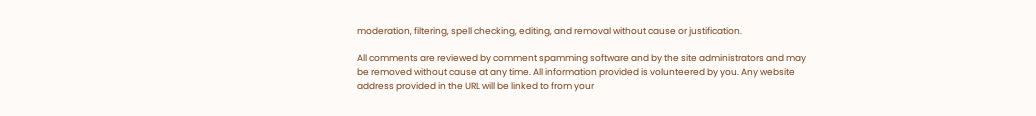moderation, filtering, spell checking, editing, and removal without cause or justification.

All comments are reviewed by comment spamming software and by the site administrators and may be removed without cause at any time. All information provided is volunteered by you. Any website address provided in the URL will be linked to from your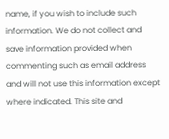name, if you wish to include such information. We do not collect and save information provided when commenting such as email address and will not use this information except where indicated. This site and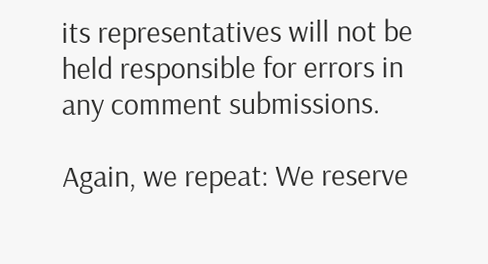its representatives will not be held responsible for errors in any comment submissions.

Again, we repeat: We reserve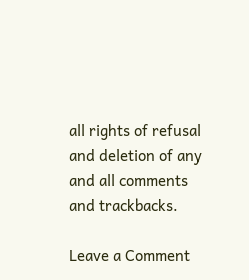all rights of refusal and deletion of any and all comments and trackbacks.

Leave a Comment